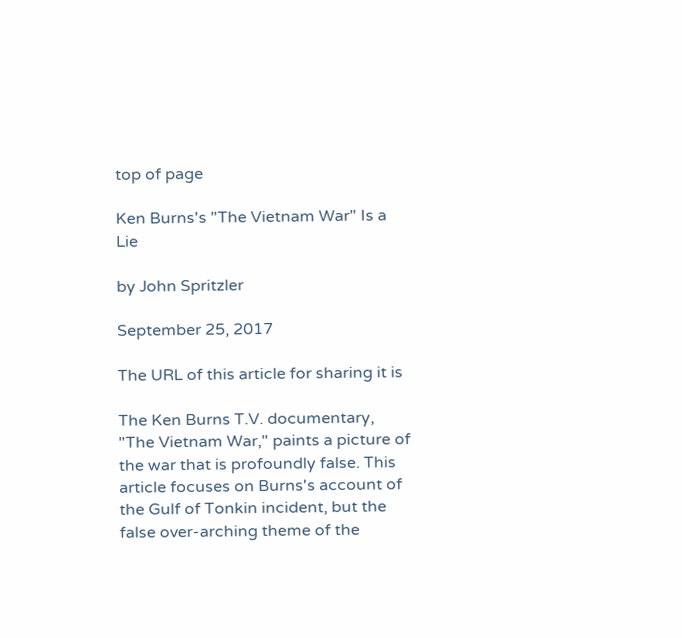top of page

Ken Burns's "The Vietnam War" Is a Lie

by John Spritzler

September 25, 2017

The URL of this article for sharing it is

The Ken Burns T.V. documentary, "The Vietnam War," paints a picture of the war that is profoundly false. This article focuses on Burns's account of the Gulf of Tonkin incident, but the false over-arching theme of the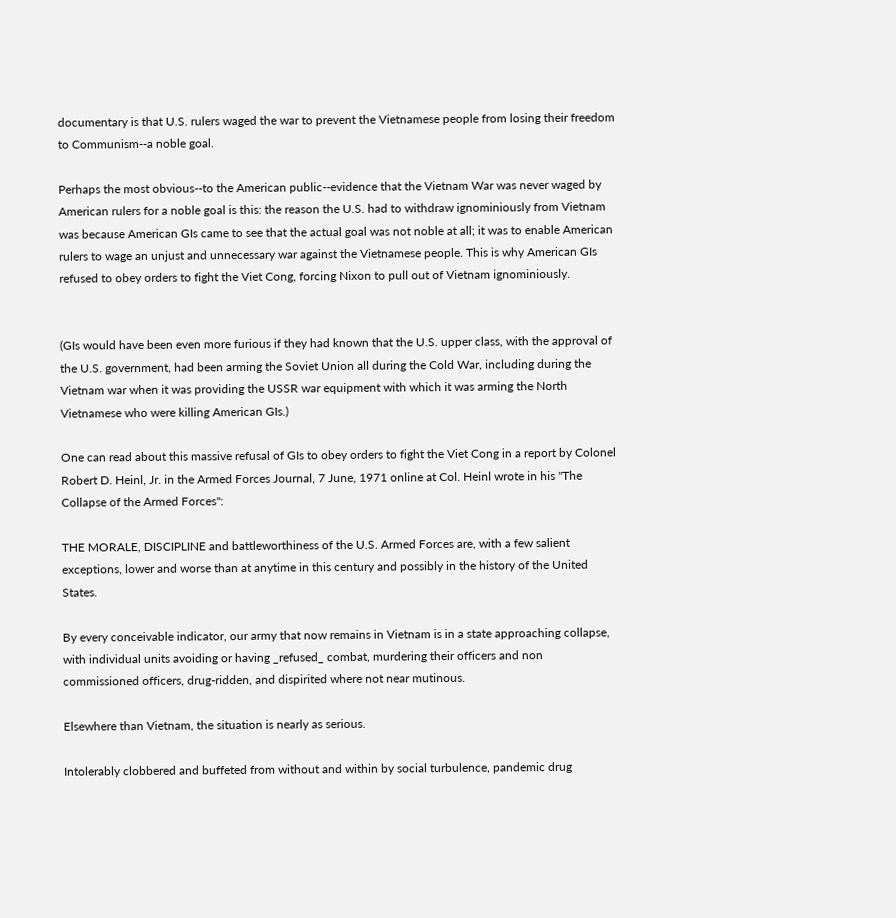documentary is that U.S. rulers waged the war to prevent the Vietnamese people from losing their freedom to Communism--a noble goal.

Perhaps the most obvious--to the American public--evidence that the Vietnam War was never waged by American rulers for a noble goal is this: the reason the U.S. had to withdraw ignominiously from Vietnam was because American GIs came to see that the actual goal was not noble at all; it was to enable American rulers to wage an unjust and unnecessary war against the Vietnamese people. This is why American GIs refused to obey orders to fight the Viet Cong, forcing Nixon to pull out of Vietnam ignominiously.


(GIs would have been even more furious if they had known that the U.S. upper class, with the approval of the U.S. government, had been arming the Soviet Union all during the Cold War, including during the Vietnam war when it was providing the USSR war equipment with which it was arming the North Vietnamese who were killing American GIs.)

One can read about this massive refusal of GIs to obey orders to fight the Viet Cong in a report by Colonel Robert D. Heinl, Jr. in the Armed Forces Journal, 7 June, 1971 online at Col. Heinl wrote in his "The Collapse of the Armed Forces":

THE MORALE, DISCIPLINE and battleworthiness of the U.S. Armed Forces are, with a few salient exceptions, lower and worse than at anytime in this century and possibly in the history of the United States.

By every conceivable indicator, our army that now remains in Vietnam is in a state approaching collapse, with individual units avoiding or having _refused_ combat, murdering their officers and non commissioned officers, drug-ridden, and dispirited where not near mutinous.

Elsewhere than Vietnam, the situation is nearly as serious.

Intolerably clobbered and buffeted from without and within by social turbulence, pandemic drug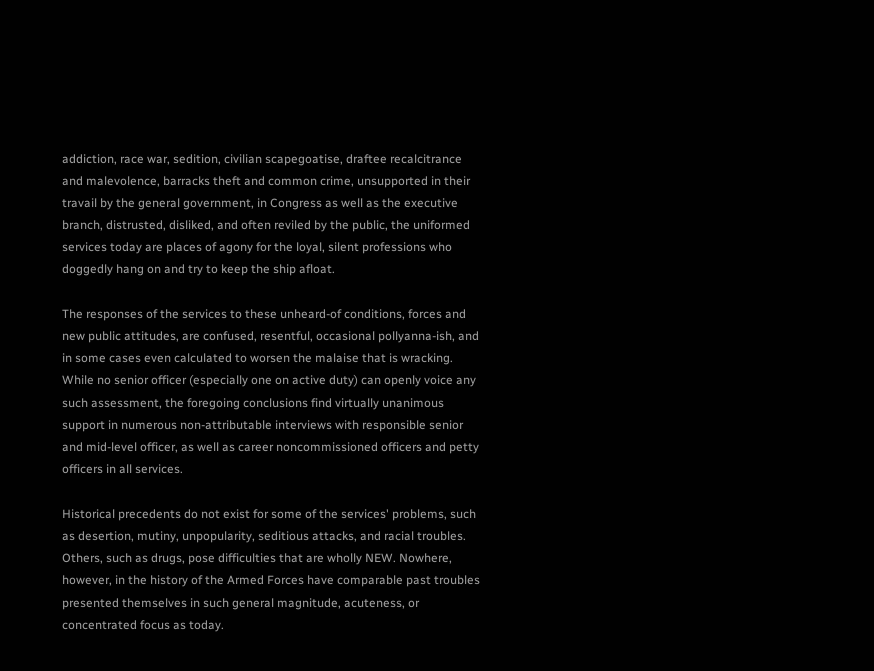addiction, race war, sedition, civilian scapegoatise, draftee recalcitrance and malevolence, barracks theft and common crime, unsupported in their travail by the general government, in Congress as well as the executive branch, distrusted, disliked, and often reviled by the public, the uniformed services today are places of agony for the loyal, silent professions who doggedly hang on and try to keep the ship afloat.

The responses of the services to these unheard-of conditions, forces and new public attitudes, are confused, resentful, occasional pollyanna-ish, and in some cases even calculated to worsen the malaise that is wracking. While no senior officer (especially one on active duty) can openly voice any such assessment, the foregoing conclusions find virtually unanimous support in numerous non-attributable interviews with responsible senior and mid-level officer, as well as career noncommissioned officers and petty officers in all services.

Historical precedents do not exist for some of the services' problems, such as desertion, mutiny, unpopularity, seditious attacks, and racial troubles. Others, such as drugs, pose difficulties that are wholly NEW. Nowhere, however, in the history of the Armed Forces have comparable past troubles presented themselves in such general magnitude, acuteness, or concentrated focus as today.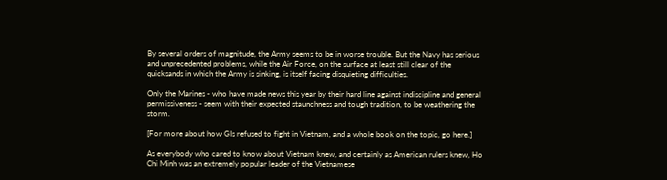By several orders of magnitude, the Army seems to be in worse trouble. But the Navy has serious and unprecedented problems, while the Air Force, on the surface at least still clear of the quicksands in which the Army is sinking, is itself facing disquieting difficulties.

Only the Marines - who have made news this year by their hard line against indiscipline and general permissiveness - seem with their expected staunchness and tough tradition, to be weathering the storm.

[For more about how GIs refused to fight in Vietnam, and a whole book on the topic, go here.]

As everybody who cared to know about Vietnam knew, and certainly as American rulers knew, Ho Chi Minh was an extremely popular leader of the Vietnamese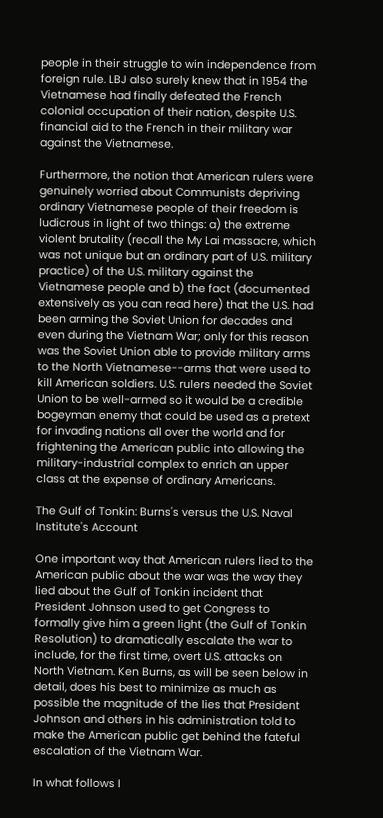people in their struggle to win independence from foreign rule. LBJ also surely knew that in 1954 the Vietnamese had finally defeated the French colonial occupation of their nation, despite U.S. financial aid to the French in their military war against the Vietnamese.

Furthermore, the notion that American rulers were genuinely worried about Communists depriving ordinary Vietnamese people of their freedom is ludicrous in light of two things: a) the extreme violent brutality (recall the My Lai massacre, which was not unique but an ordinary part of U.S. military practice) of the U.S. military against the Vietnamese people and b) the fact (documented extensively as you can read here) that the U.S. had been arming the Soviet Union for decades and even during the Vietnam War; only for this reason was the Soviet Union able to provide military arms to the North Vietnamese--arms that were used to kill American soldiers. U.S. rulers needed the Soviet Union to be well-armed so it would be a credible bogeyman enemy that could be used as a pretext for invading nations all over the world and for frightening the American public into allowing the military-industrial complex to enrich an upper class at the expense of ordinary Americans.

The Gulf of Tonkin: Burns's versus the U.S. Naval Institute's Account

One important way that American rulers lied to the American public about the war was the way they lied about the Gulf of Tonkin incident that President Johnson used to get Congress to formally give him a green light (the Gulf of Tonkin Resolution) to dramatically escalate the war to include, for the first time, overt U.S. attacks on North Vietnam. Ken Burns, as will be seen below in detail, does his best to minimize as much as possible the magnitude of the lies that President Johnson and others in his administration told to make the American public get behind the fateful escalation of the Vietnam War.

In what follows I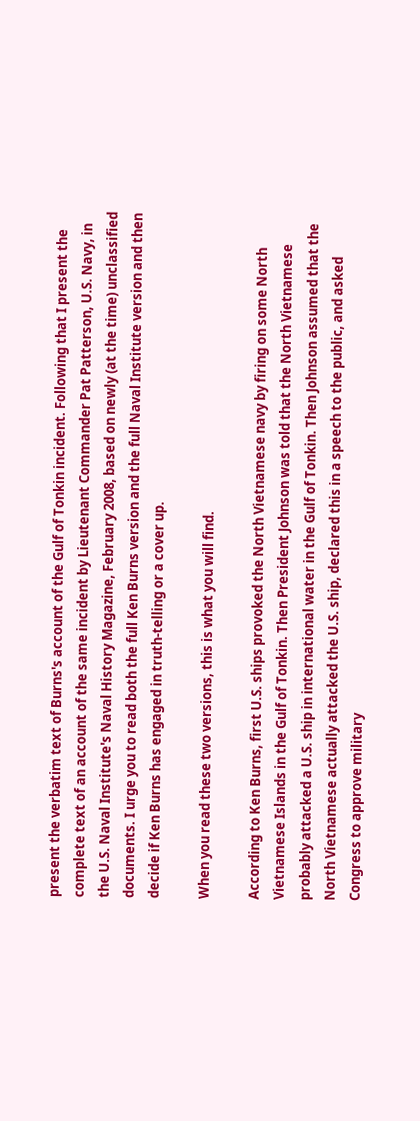present the verbatim text of Burns's account of the Gulf of Tonkin incident. Following that I present the complete text of an account of the same incident by Lieutenant Commander Pat Patterson, U.S. Navy, in the U.S. Naval Institute's Naval History Magazine, February 2008, based on newly (at the time) unclassified documents. I urge you to read both the full Ken Burns version and the full Naval Institute version and then decide if Ken Burns has engaged in truth-telling or a cover up.

When you read these two versions, this is what you will find.

According to Ken Burns, first U.S. ships provoked the North Vietnamese navy by firing on some North Vietnamese Islands in the Gulf of Tonkin. Then President Johnson was told that the North Vietnamese probably attacked a U.S. ship in international water in the Gulf of Tonkin. Then Johnson assumed that the North Vietnamese actually attacked the U.S. ship, declared this in a speech to the public, and asked Congress to approve military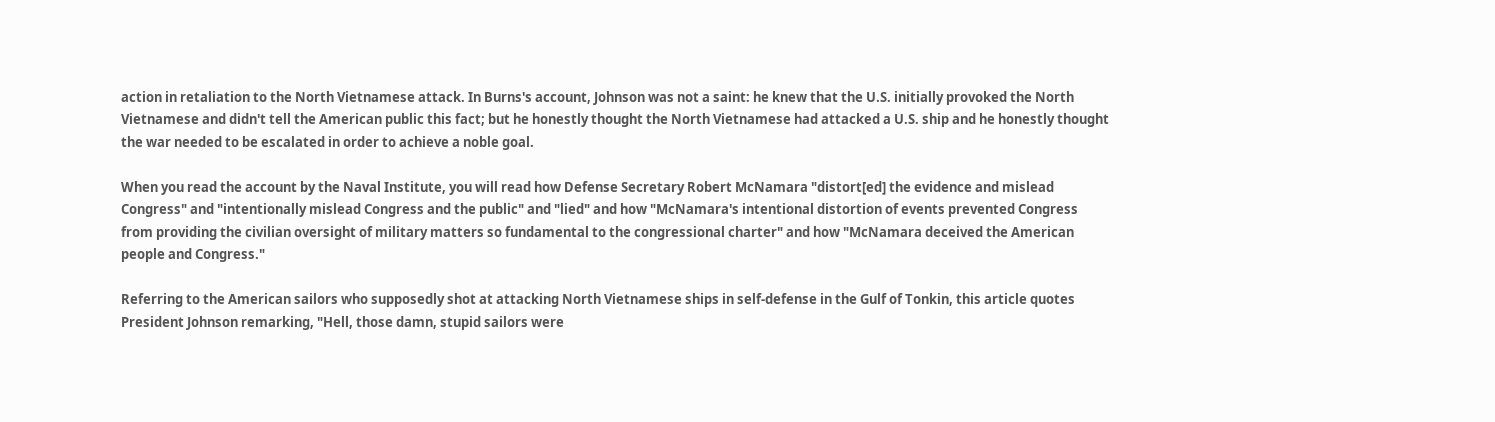action in retaliation to the North Vietnamese attack. In Burns's account, Johnson was not a saint: he knew that the U.S. initially provoked the North Vietnamese and didn't tell the American public this fact; but he honestly thought the North Vietnamese had attacked a U.S. ship and he honestly thought the war needed to be escalated in order to achieve a noble goal.

When you read the account by the Naval Institute, you will read how Defense Secretary Robert McNamara "distort[ed] the evidence and mislead Congress" and "intentionally mislead Congress and the public" and "lied" and how "McNamara's intentional distortion of events prevented Congress from providing the civilian oversight of military matters so fundamental to the congressional charter" and how "McNamara deceived the American people and Congress."

Referring to the American sailors who supposedly shot at attacking North Vietnamese ships in self-defense in the Gulf of Tonkin, this article quotes President Johnson remarking, "Hell, those damn, stupid sailors were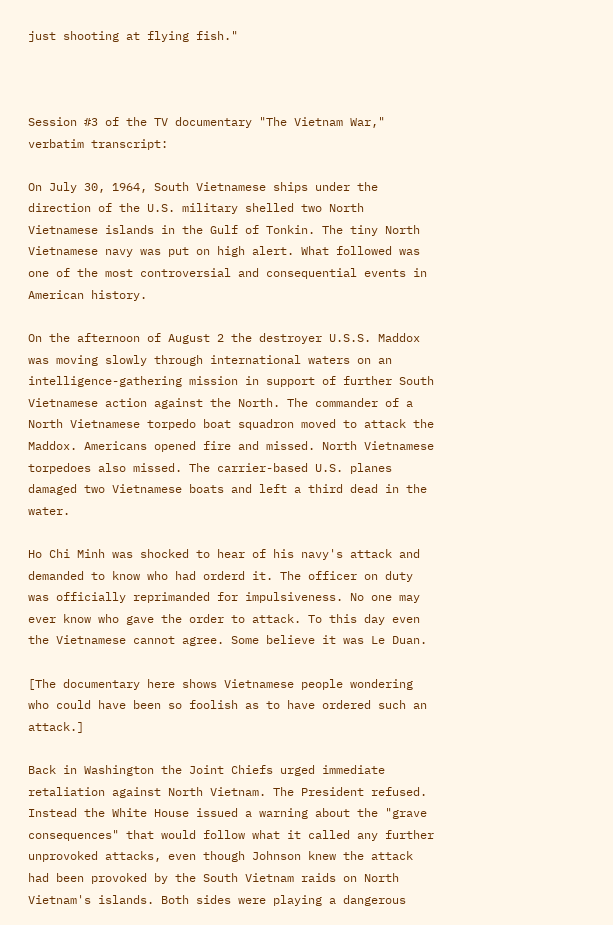just shooting at flying fish."



Session #3 of the TV documentary "The Vietnam War," verbatim transcript:

On July 30, 1964, South Vietnamese ships under the direction of the U.S. military shelled two North Vietnamese islands in the Gulf of Tonkin. The tiny North Vietnamese navy was put on high alert. What followed was one of the most controversial and consequential events in American history.

On the afternoon of August 2 the destroyer U.S.S. Maddox was moving slowly through international waters on an intelligence-gathering mission in support of further South Vietnamese action against the North. The commander of a North Vietnamese torpedo boat squadron moved to attack the Maddox. Americans opened fire and missed. North Vietnamese torpedoes also missed. The carrier-based U.S. planes damaged two Vietnamese boats and left a third dead in the water.

Ho Chi Minh was shocked to hear of his navy's attack and demanded to know who had orderd it. The officer on duty was officially reprimanded for impulsiveness. No one may ever know who gave the order to attack. To this day even the Vietnamese cannot agree. Some believe it was Le Duan.

[The documentary here shows Vietnamese people wondering who could have been so foolish as to have ordered such an attack.]

Back in Washington the Joint Chiefs urged immediate retaliation against North Vietnam. The President refused. Instead the White House issued a warning about the "grave consequences" that would follow what it called any further unprovoked attacks, even though Johnson knew the attack had been provoked by the South Vietnam raids on North Vietnam's islands. Both sides were playing a dangerous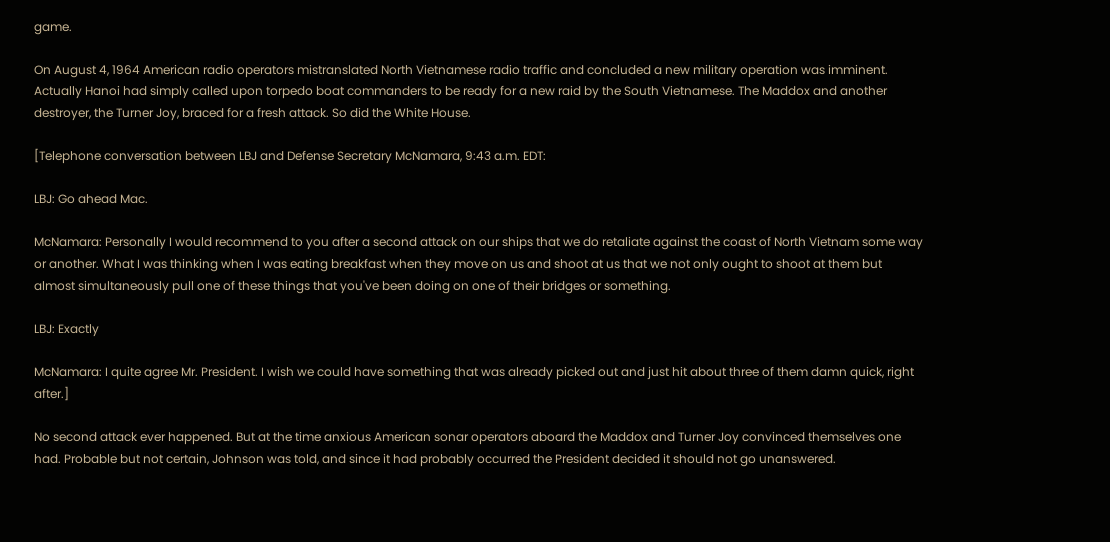game.

On August 4, 1964 American radio operators mistranslated North Vietnamese radio traffic and concluded a new military operation was imminent. Actually Hanoi had simply called upon torpedo boat commanders to be ready for a new raid by the South Vietnamese. The Maddox and another destroyer, the Turner Joy, braced for a fresh attack. So did the White House.

[Telephone conversation between LBJ and Defense Secretary McNamara, 9:43 a.m. EDT:

LBJ: Go ahead Mac.

McNamara: Personally I would recommend to you after a second attack on our ships that we do retaliate against the coast of North Vietnam some way or another. What I was thinking when I was eating breakfast when they move on us and shoot at us that we not only ought to shoot at them but almost simultaneously pull one of these things that you've been doing on one of their bridges or something.

LBJ: Exactly

McNamara: I quite agree Mr. President. I wish we could have something that was already picked out and just hit about three of them damn quick, right after.]

No second attack ever happened. But at the time anxious American sonar operators aboard the Maddox and Turner Joy convinced themselves one had. Probable but not certain, Johnson was told, and since it had probably occurred the President decided it should not go unanswered.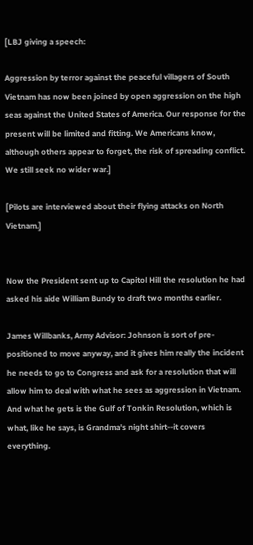[LBJ giving a speech:

Aggression by terror against the peaceful villagers of South Vietnam has now been joined by open aggression on the high seas against the United States of America. Our response for the present will be limited and fitting. We Americans know, although others appear to forget, the risk of spreading conflict. We still seek no wider war.]

[Pilots are interviewed about their flying attacks on North Vietnam.]


Now the President sent up to Capitol Hill the resolution he had asked his aide William Bundy to draft two months earlier.

James Willbanks, Army Advisor: Johnson is sort of pre-positioned to move anyway, and it gives him really the incident he needs to go to Congress and ask for a resolution that will allow him to deal with what he sees as aggression in Vietnam. And what he gets is the Gulf of Tonkin Resolution, which is what, like he says, is Grandma's night shirt--it covers everything.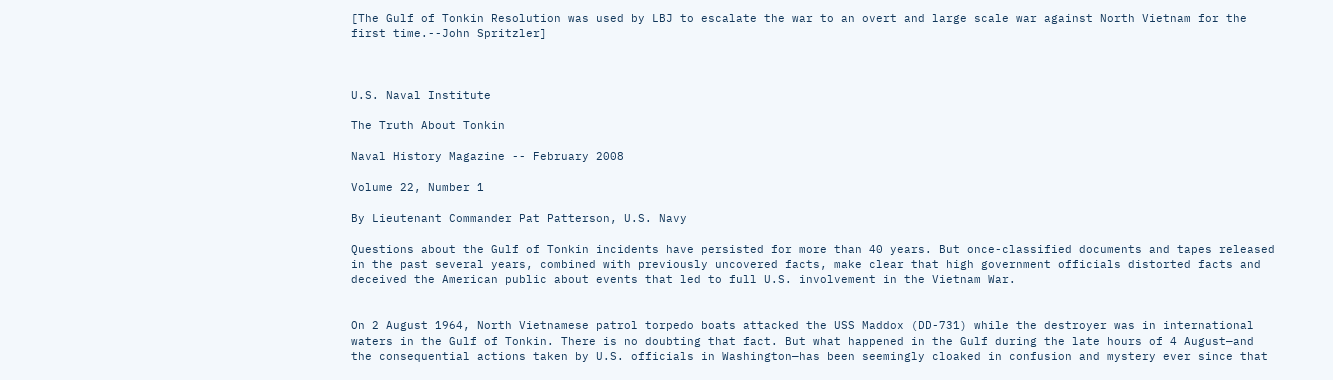[The Gulf of Tonkin Resolution was used by LBJ to escalate the war to an overt and large scale war against North Vietnam for the first time.--John Spritzler]



U.S. Naval Institute

The Truth About Tonkin

Naval History Magazine -- February 2008

Volume 22, Number 1

By Lieutenant Commander Pat Patterson, U.S. Navy

Questions about the Gulf of Tonkin incidents have persisted for more than 40 years. But once-classified documents and tapes released in the past several years, combined with previously uncovered facts, make clear that high government officials distorted facts and deceived the American public about events that led to full U.S. involvement in the Vietnam War.


On 2 August 1964, North Vietnamese patrol torpedo boats attacked the USS Maddox (DD-731) while the destroyer was in international waters in the Gulf of Tonkin. There is no doubting that fact. But what happened in the Gulf during the late hours of 4 August—and the consequential actions taken by U.S. officials in Washington—has been seemingly cloaked in confusion and mystery ever since that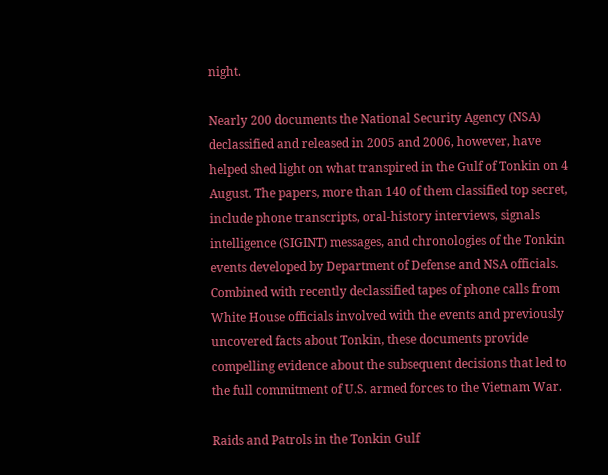night.

Nearly 200 documents the National Security Agency (NSA) declassified and released in 2005 and 2006, however, have helped shed light on what transpired in the Gulf of Tonkin on 4 August. The papers, more than 140 of them classified top secret, include phone transcripts, oral-history interviews, signals intelligence (SIGINT) messages, and chronologies of the Tonkin events developed by Department of Defense and NSA officials. Combined with recently declassified tapes of phone calls from White House officials involved with the events and previously uncovered facts about Tonkin, these documents provide compelling evidence about the subsequent decisions that led to the full commitment of U.S. armed forces to the Vietnam War.

Raids and Patrols in the Tonkin Gulf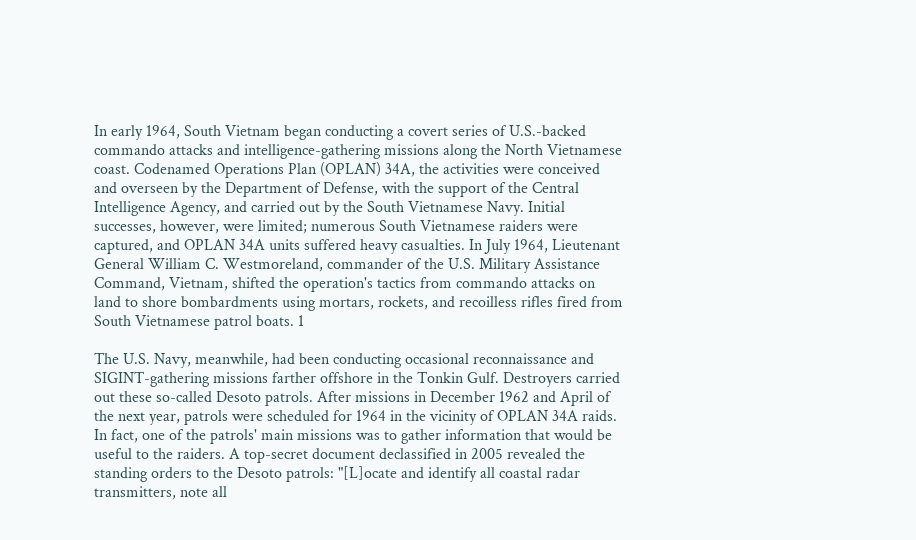In early 1964, South Vietnam began conducting a covert series of U.S.-backed commando attacks and intelligence-gathering missions along the North Vietnamese coast. Codenamed Operations Plan (OPLAN) 34A, the activities were conceived and overseen by the Department of Defense, with the support of the Central Intelligence Agency, and carried out by the South Vietnamese Navy. Initial successes, however, were limited; numerous South Vietnamese raiders were captured, and OPLAN 34A units suffered heavy casualties. In July 1964, Lieutenant General William C. Westmoreland, commander of the U.S. Military Assistance Command, Vietnam, shifted the operation's tactics from commando attacks on land to shore bombardments using mortars, rockets, and recoilless rifles fired from South Vietnamese patrol boats. 1

The U.S. Navy, meanwhile, had been conducting occasional reconnaissance and SIGINT-gathering missions farther offshore in the Tonkin Gulf. Destroyers carried out these so-called Desoto patrols. After missions in December 1962 and April of the next year, patrols were scheduled for 1964 in the vicinity of OPLAN 34A raids. In fact, one of the patrols' main missions was to gather information that would be useful to the raiders. A top-secret document declassified in 2005 revealed the standing orders to the Desoto patrols: "[L]ocate and identify all coastal radar transmitters, note all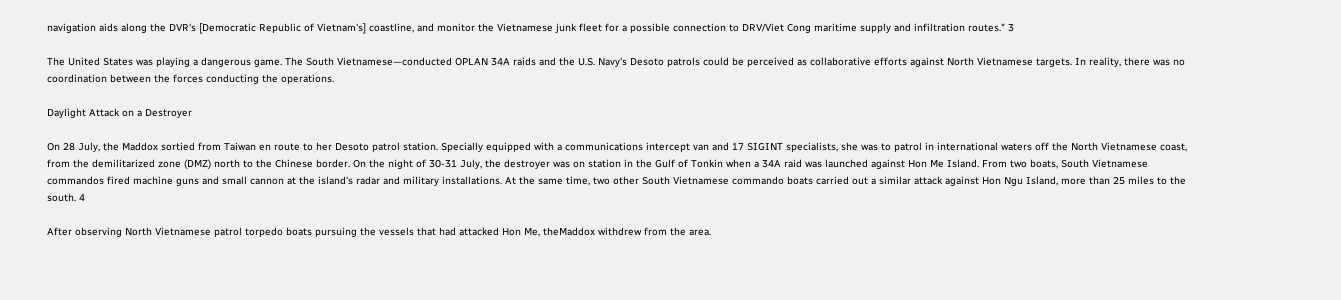navigation aids along the DVR's [Democratic Republic of Vietnam's] coastline, and monitor the Vietnamese junk fleet for a possible connection to DRV/Viet Cong maritime supply and infiltration routes." 3

The United States was playing a dangerous game. The South Vietnamese—conducted OPLAN 34A raids and the U.S. Navy's Desoto patrols could be perceived as collaborative efforts against North Vietnamese targets. In reality, there was no coordination between the forces conducting the operations.

Daylight Attack on a Destroyer

On 28 July, the Maddox sortied from Taiwan en route to her Desoto patrol station. Specially equipped with a communications intercept van and 17 SIGINT specialists, she was to patrol in international waters off the North Vietnamese coast, from the demilitarized zone (DMZ) north to the Chinese border. On the night of 30-31 July, the destroyer was on station in the Gulf of Tonkin when a 34A raid was launched against Hon Me Island. From two boats, South Vietnamese commandos fired machine guns and small cannon at the island's radar and military installations. At the same time, two other South Vietnamese commando boats carried out a similar attack against Hon Ngu Island, more than 25 miles to the south. 4

After observing North Vietnamese patrol torpedo boats pursuing the vessels that had attacked Hon Me, theMaddox withdrew from the area.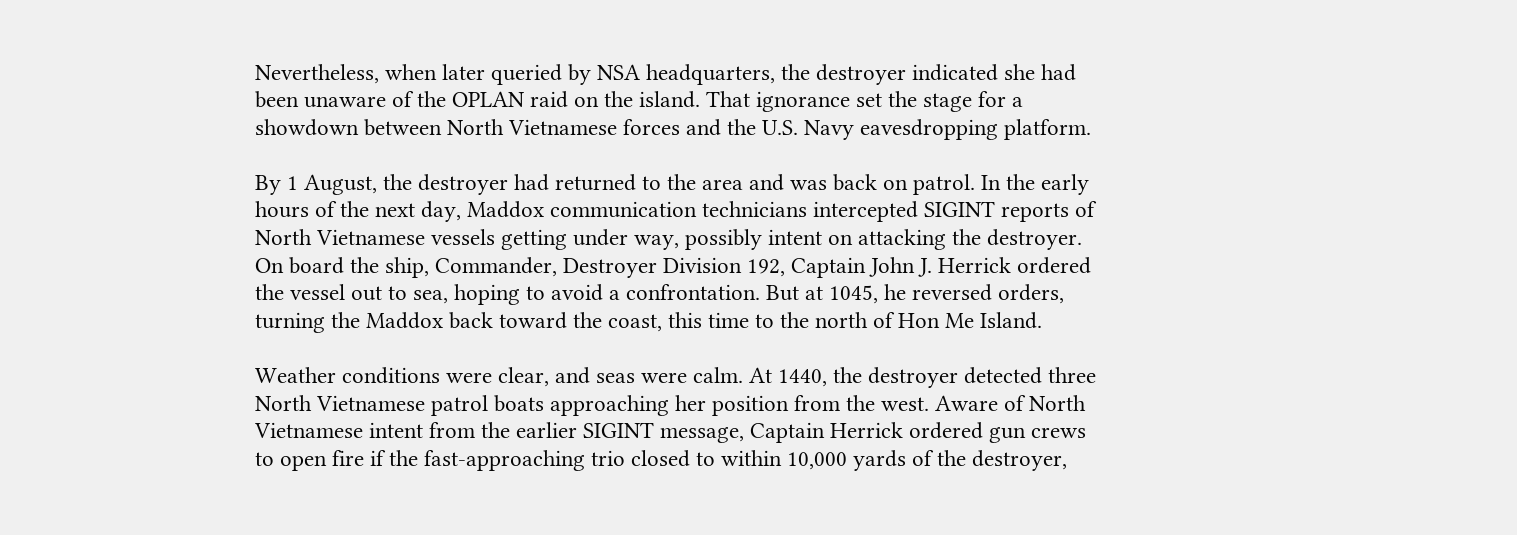Nevertheless, when later queried by NSA headquarters, the destroyer indicated she had been unaware of the OPLAN raid on the island. That ignorance set the stage for a showdown between North Vietnamese forces and the U.S. Navy eavesdropping platform.

By 1 August, the destroyer had returned to the area and was back on patrol. In the early hours of the next day, Maddox communication technicians intercepted SIGINT reports of North Vietnamese vessels getting under way, possibly intent on attacking the destroyer. On board the ship, Commander, Destroyer Division 192, Captain John J. Herrick ordered the vessel out to sea, hoping to avoid a confrontation. But at 1045, he reversed orders, turning the Maddox back toward the coast, this time to the north of Hon Me Island.

Weather conditions were clear, and seas were calm. At 1440, the destroyer detected three North Vietnamese patrol boats approaching her position from the west. Aware of North Vietnamese intent from the earlier SIGINT message, Captain Herrick ordered gun crews to open fire if the fast-approaching trio closed to within 10,000 yards of the destroyer,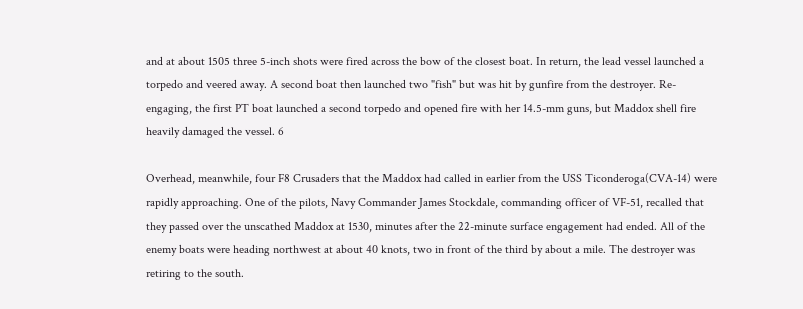and at about 1505 three 5-inch shots were fired across the bow of the closest boat. In return, the lead vessel launched a torpedo and veered away. A second boat then launched two "fish" but was hit by gunfire from the destroyer. Re-engaging, the first PT boat launched a second torpedo and opened fire with her 14.5-mm guns, but Maddox shell fire heavily damaged the vessel. 6

Overhead, meanwhile, four F8 Crusaders that the Maddox had called in earlier from the USS Ticonderoga(CVA-14) were rapidly approaching. One of the pilots, Navy Commander James Stockdale, commanding officer of VF-51, recalled that they passed over the unscathed Maddox at 1530, minutes after the 22-minute surface engagement had ended. All of the enemy boats were heading northwest at about 40 knots, two in front of the third by about a mile. The destroyer was retiring to the south.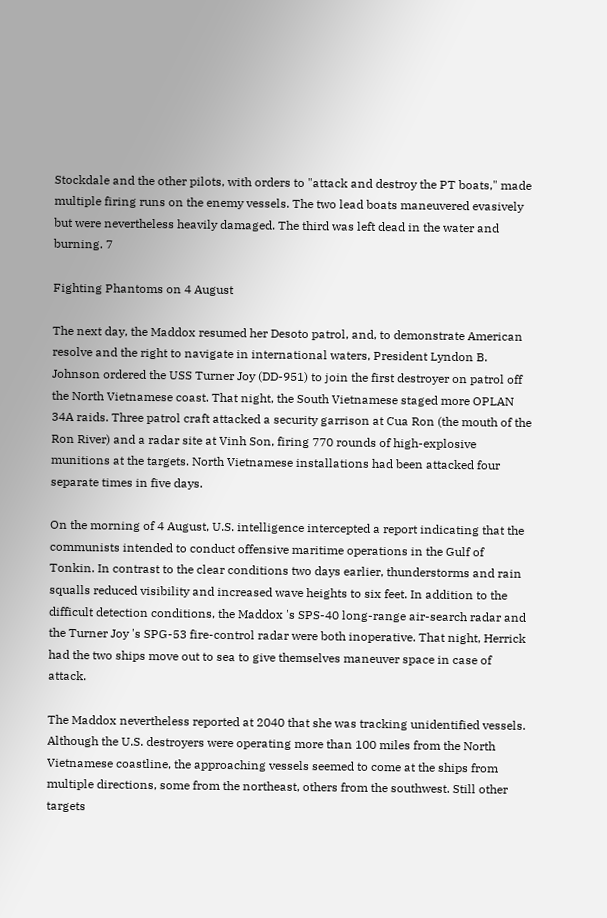Stockdale and the other pilots, with orders to "attack and destroy the PT boats," made multiple firing runs on the enemy vessels. The two lead boats maneuvered evasively but were nevertheless heavily damaged. The third was left dead in the water and burning. 7

Fighting Phantoms on 4 August

The next day, the Maddox resumed her Desoto patrol, and, to demonstrate American resolve and the right to navigate in international waters, President Lyndon B. Johnson ordered the USS Turner Joy (DD-951) to join the first destroyer on patrol off the North Vietnamese coast. That night, the South Vietnamese staged more OPLAN 34A raids. Three patrol craft attacked a security garrison at Cua Ron (the mouth of the Ron River) and a radar site at Vinh Son, firing 770 rounds of high-explosive munitions at the targets. North Vietnamese installations had been attacked four separate times in five days.

On the morning of 4 August, U.S. intelligence intercepted a report indicating that the communists intended to conduct offensive maritime operations in the Gulf of Tonkin. In contrast to the clear conditions two days earlier, thunderstorms and rain squalls reduced visibility and increased wave heights to six feet. In addition to the difficult detection conditions, the Maddox 's SPS-40 long-range air-search radar and the Turner Joy 's SPG-53 fire-control radar were both inoperative. That night, Herrick had the two ships move out to sea to give themselves maneuver space in case of attack.

The Maddox nevertheless reported at 2040 that she was tracking unidentified vessels. Although the U.S. destroyers were operating more than 100 miles from the North Vietnamese coastline, the approaching vessels seemed to come at the ships from multiple directions, some from the northeast, others from the southwest. Still other targets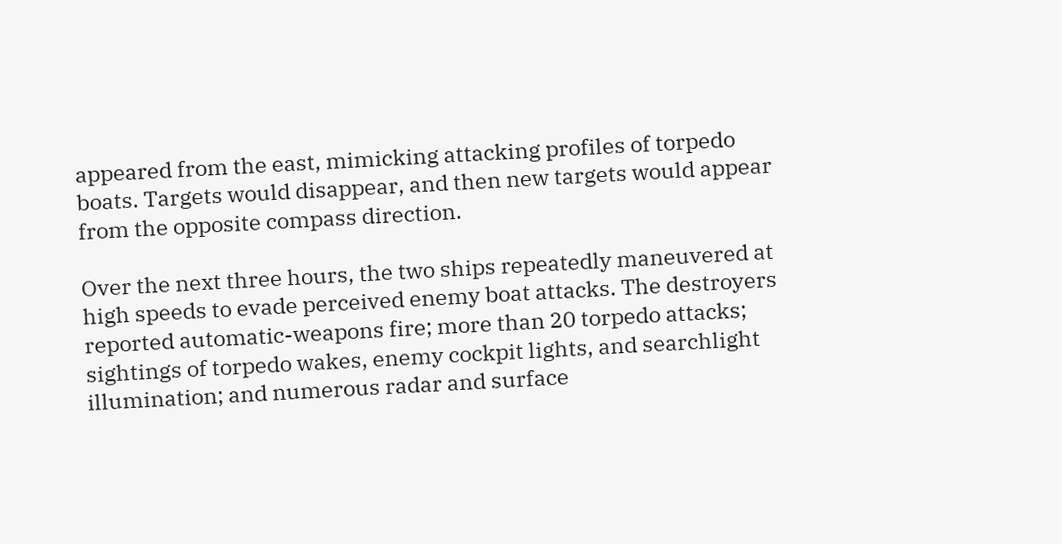appeared from the east, mimicking attacking profiles of torpedo boats. Targets would disappear, and then new targets would appear from the opposite compass direction.

Over the next three hours, the two ships repeatedly maneuvered at high speeds to evade perceived enemy boat attacks. The destroyers reported automatic-weapons fire; more than 20 torpedo attacks; sightings of torpedo wakes, enemy cockpit lights, and searchlight illumination; and numerous radar and surface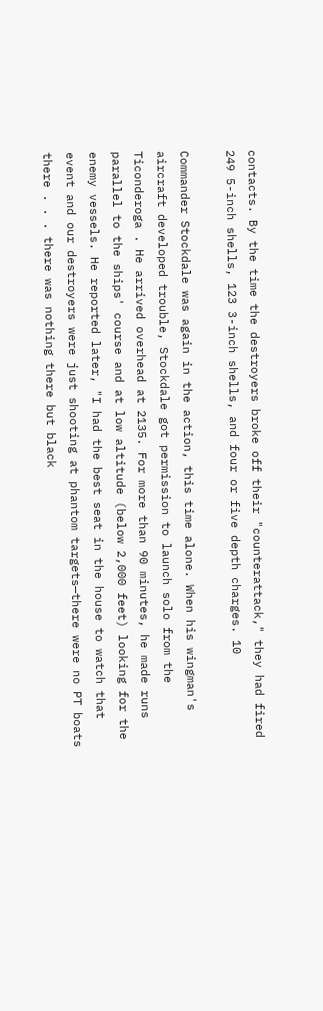contacts. By the time the destroyers broke off their "counterattack," they had fired 249 5-inch shells, 123 3-inch shells, and four or five depth charges. 10

Commander Stockdale was again in the action, this time alone. When his wingman's aircraft developed trouble, Stockdale got permission to launch solo from the Ticonderoga . He arrived overhead at 2135. For more than 90 minutes, he made runs parallel to the ships' course and at low altitude (below 2,000 feet) looking for the enemy vessels. He reported later, "I had the best seat in the house to watch that event and our destroyers were just shooting at phantom targets—there were no PT boats there . . . there was nothing there but black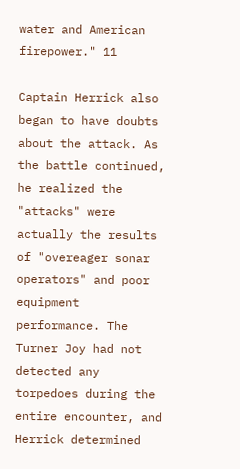water and American firepower." 11

Captain Herrick also began to have doubts about the attack. As the battle continued, he realized the "attacks" were actually the results of "overeager sonar operators" and poor equipment performance. The Turner Joy had not detected any torpedoes during the entire encounter, and Herrick determined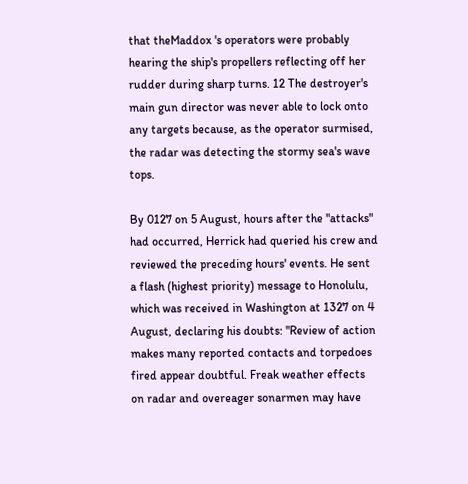that theMaddox 's operators were probably hearing the ship's propellers reflecting off her rudder during sharp turns. 12 The destroyer's main gun director was never able to lock onto any targets because, as the operator surmised, the radar was detecting the stormy sea's wave tops.

By 0127 on 5 August, hours after the "attacks" had occurred, Herrick had queried his crew and reviewed the preceding hours' events. He sent a flash (highest priority) message to Honolulu, which was received in Washington at 1327 on 4 August, declaring his doubts: "Review of action makes many reported contacts and torpedoes fired appear doubtful. Freak weather effects on radar and overeager sonarmen may have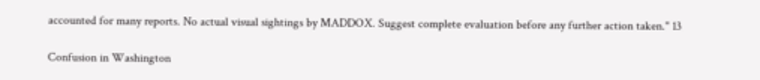accounted for many reports. No actual visual sightings by MADDOX. Suggest complete evaluation before any further action taken." 13

Confusion in Washington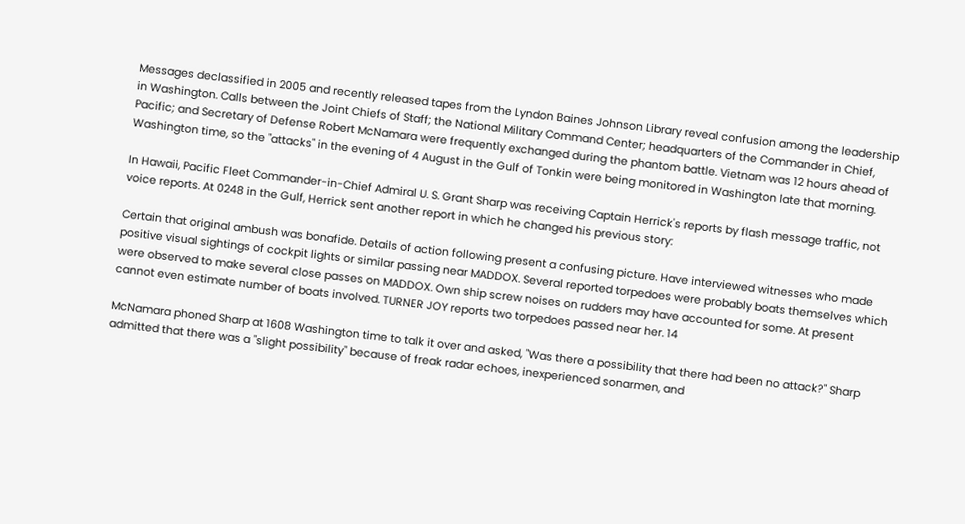Messages declassified in 2005 and recently released tapes from the Lyndon Baines Johnson Library reveal confusion among the leadership in Washington. Calls between the Joint Chiefs of Staff; the National Military Command Center; headquarters of the Commander in Chief, Pacific; and Secretary of Defense Robert McNamara were frequently exchanged during the phantom battle. Vietnam was 12 hours ahead of Washington time, so the "attacks" in the evening of 4 August in the Gulf of Tonkin were being monitored in Washington late that morning.

In Hawaii, Pacific Fleet Commander-in-Chief Admiral U. S. Grant Sharp was receiving Captain Herrick's reports by flash message traffic, not voice reports. At 0248 in the Gulf, Herrick sent another report in which he changed his previous story:

Certain that original ambush was bonafide. Details of action following present a confusing picture. Have interviewed witnesses who made positive visual sightings of cockpit lights or similar passing near MADDOX. Several reported torpedoes were probably boats themselves which were observed to make several close passes on MADDOX. Own ship screw noises on rudders may have accounted for some. At present cannot even estimate number of boats involved. TURNER JOY reports two torpedoes passed near her. 14

McNamara phoned Sharp at 1608 Washington time to talk it over and asked, "Was there a possibility that there had been no attack?" Sharp admitted that there was a "slight possibility" because of freak radar echoes, inexperienced sonarmen, and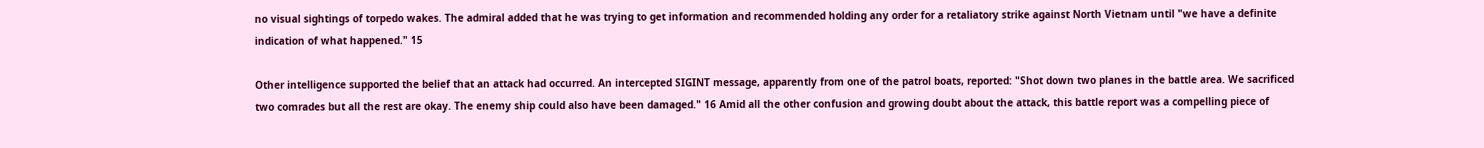no visual sightings of torpedo wakes. The admiral added that he was trying to get information and recommended holding any order for a retaliatory strike against North Vietnam until "we have a definite indication of what happened." 15

Other intelligence supported the belief that an attack had occurred. An intercepted SIGINT message, apparently from one of the patrol boats, reported: "Shot down two planes in the battle area. We sacrificed two comrades but all the rest are okay. The enemy ship could also have been damaged." 16 Amid all the other confusion and growing doubt about the attack, this battle report was a compelling piece of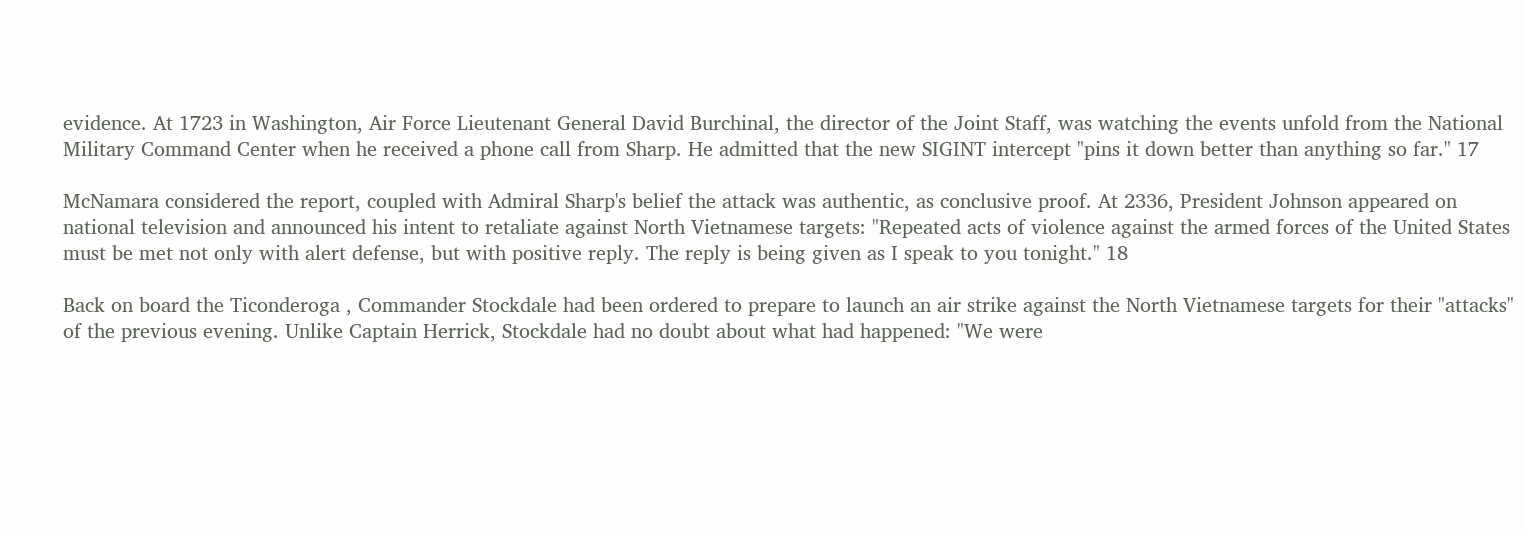evidence. At 1723 in Washington, Air Force Lieutenant General David Burchinal, the director of the Joint Staff, was watching the events unfold from the National Military Command Center when he received a phone call from Sharp. He admitted that the new SIGINT intercept "pins it down better than anything so far." 17

McNamara considered the report, coupled with Admiral Sharp's belief the attack was authentic, as conclusive proof. At 2336, President Johnson appeared on national television and announced his intent to retaliate against North Vietnamese targets: "Repeated acts of violence against the armed forces of the United States must be met not only with alert defense, but with positive reply. The reply is being given as I speak to you tonight." 18

Back on board the Ticonderoga , Commander Stockdale had been ordered to prepare to launch an air strike against the North Vietnamese targets for their "attacks" of the previous evening. Unlike Captain Herrick, Stockdale had no doubt about what had happened: "We were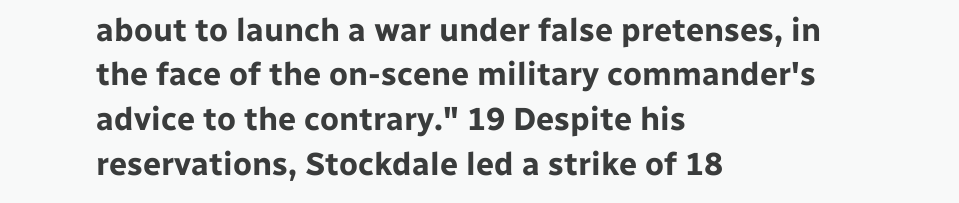about to launch a war under false pretenses, in the face of the on-scene military commander's advice to the contrary." 19 Despite his reservations, Stockdale led a strike of 18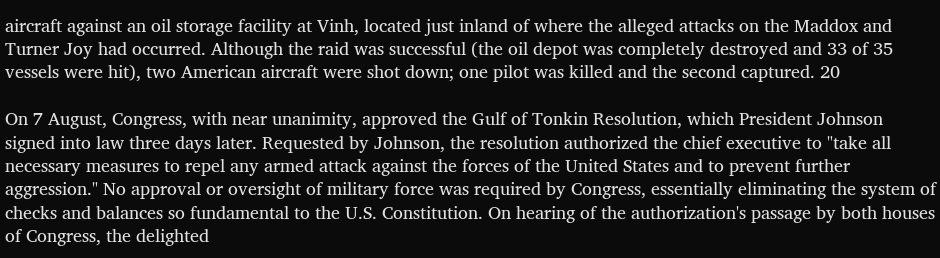aircraft against an oil storage facility at Vinh, located just inland of where the alleged attacks on the Maddox and Turner Joy had occurred. Although the raid was successful (the oil depot was completely destroyed and 33 of 35 vessels were hit), two American aircraft were shot down; one pilot was killed and the second captured. 20

On 7 August, Congress, with near unanimity, approved the Gulf of Tonkin Resolution, which President Johnson signed into law three days later. Requested by Johnson, the resolution authorized the chief executive to "take all necessary measures to repel any armed attack against the forces of the United States and to prevent further aggression." No approval or oversight of military force was required by Congress, essentially eliminating the system of checks and balances so fundamental to the U.S. Constitution. On hearing of the authorization's passage by both houses of Congress, the delighted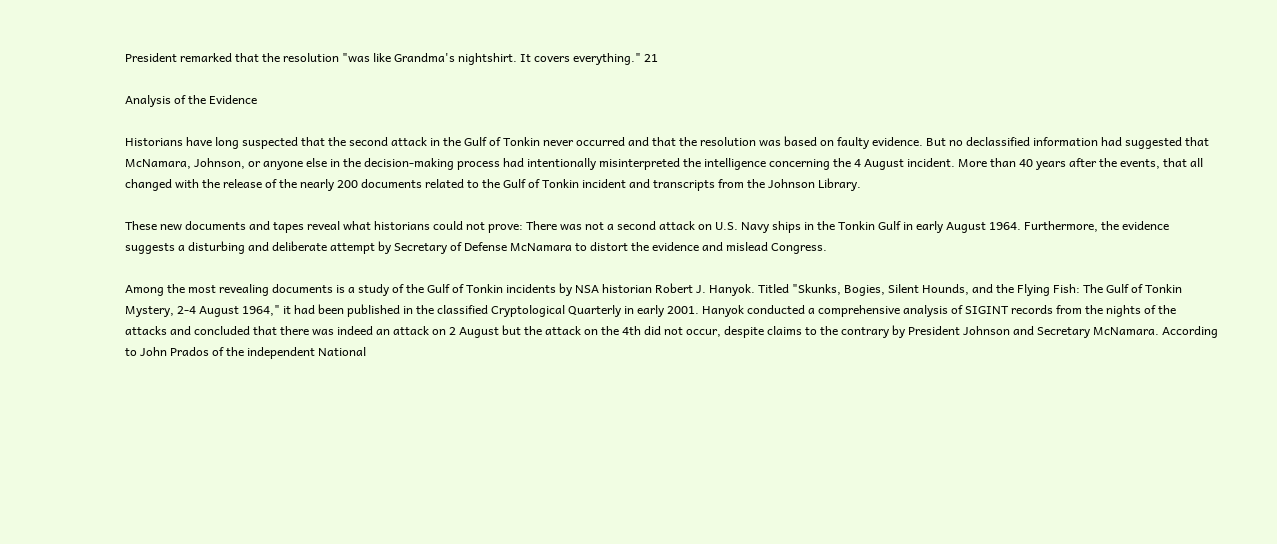President remarked that the resolution "was like Grandma's nightshirt. It covers everything." 21

Analysis of the Evidence

Historians have long suspected that the second attack in the Gulf of Tonkin never occurred and that the resolution was based on faulty evidence. But no declassified information had suggested that McNamara, Johnson, or anyone else in the decision-making process had intentionally misinterpreted the intelligence concerning the 4 August incident. More than 40 years after the events, that all changed with the release of the nearly 200 documents related to the Gulf of Tonkin incident and transcripts from the Johnson Library.

These new documents and tapes reveal what historians could not prove: There was not a second attack on U.S. Navy ships in the Tonkin Gulf in early August 1964. Furthermore, the evidence suggests a disturbing and deliberate attempt by Secretary of Defense McNamara to distort the evidence and mislead Congress.

Among the most revealing documents is a study of the Gulf of Tonkin incidents by NSA historian Robert J. Hanyok. Titled "Skunks, Bogies, Silent Hounds, and the Flying Fish: The Gulf of Tonkin Mystery, 2-4 August 1964," it had been published in the classified Cryptological Quarterly in early 2001. Hanyok conducted a comprehensive analysis of SIGINT records from the nights of the attacks and concluded that there was indeed an attack on 2 August but the attack on the 4th did not occur, despite claims to the contrary by President Johnson and Secretary McNamara. According to John Prados of the independent National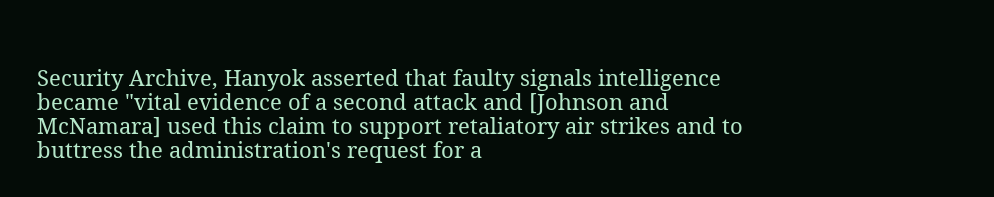Security Archive, Hanyok asserted that faulty signals intelligence became "vital evidence of a second attack and [Johnson and McNamara] used this claim to support retaliatory air strikes and to buttress the administration's request for a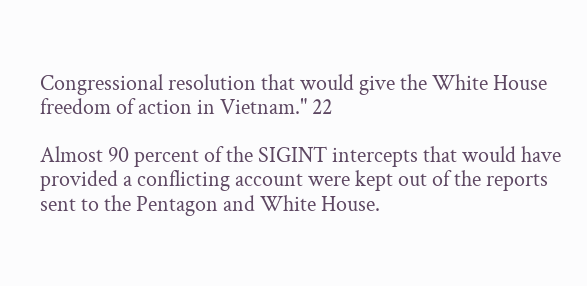Congressional resolution that would give the White House freedom of action in Vietnam." 22

Almost 90 percent of the SIGINT intercepts that would have provided a conflicting account were kept out of the reports sent to the Pentagon and White House.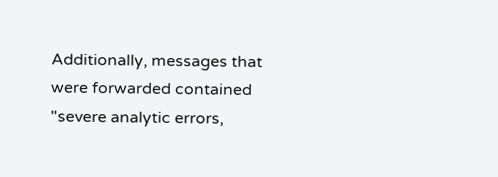Additionally, messages that were forwarded contained "severe analytic errors,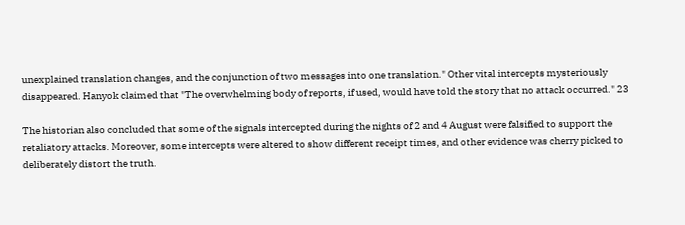unexplained translation changes, and the conjunction of two messages into one translation." Other vital intercepts mysteriously disappeared. Hanyok claimed that "The overwhelming body of reports, if used, would have told the story that no attack occurred." 23

The historian also concluded that some of the signals intercepted during the nights of 2 and 4 August were falsified to support the retaliatory attacks. Moreover, some intercepts were altered to show different receipt times, and other evidence was cherry picked to deliberately distort the truth.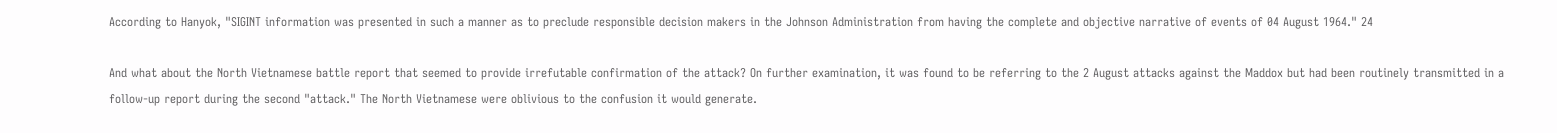According to Hanyok, "SIGINT information was presented in such a manner as to preclude responsible decision makers in the Johnson Administration from having the complete and objective narrative of events of 04 August 1964." 24

And what about the North Vietnamese battle report that seemed to provide irrefutable confirmation of the attack? On further examination, it was found to be referring to the 2 August attacks against the Maddox but had been routinely transmitted in a follow-up report during the second "attack." The North Vietnamese were oblivious to the confusion it would generate.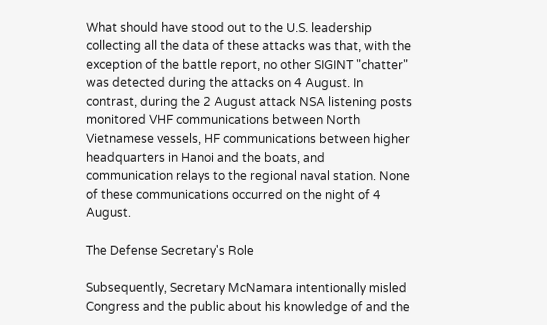What should have stood out to the U.S. leadership collecting all the data of these attacks was that, with the exception of the battle report, no other SIGINT "chatter" was detected during the attacks on 4 August. In contrast, during the 2 August attack NSA listening posts monitored VHF communications between North Vietnamese vessels, HF communications between higher headquarters in Hanoi and the boats, and communication relays to the regional naval station. None of these communications occurred on the night of 4 August.

The Defense Secretary's Role

Subsequently, Secretary McNamara intentionally misled Congress and the public about his knowledge of and the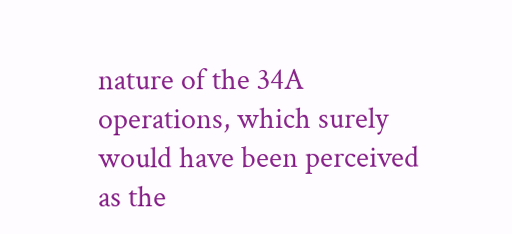nature of the 34A operations, which surely would have been perceived as the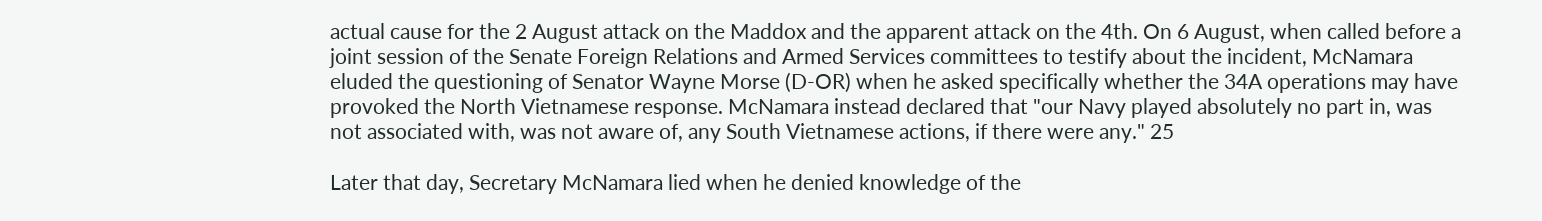actual cause for the 2 August attack on the Maddox and the apparent attack on the 4th. On 6 August, when called before a joint session of the Senate Foreign Relations and Armed Services committees to testify about the incident, McNamara eluded the questioning of Senator Wayne Morse (D-OR) when he asked specifically whether the 34A operations may have provoked the North Vietnamese response. McNamara instead declared that "our Navy played absolutely no part in, was not associated with, was not aware of, any South Vietnamese actions, if there were any." 25

Later that day, Secretary McNamara lied when he denied knowledge of the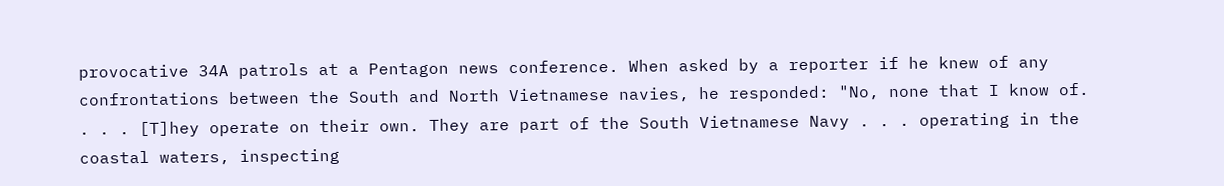provocative 34A patrols at a Pentagon news conference. When asked by a reporter if he knew of any confrontations between the South and North Vietnamese navies, he responded: "No, none that I know of. . . . [T]hey operate on their own. They are part of the South Vietnamese Navy . . . operating in the coastal waters, inspecting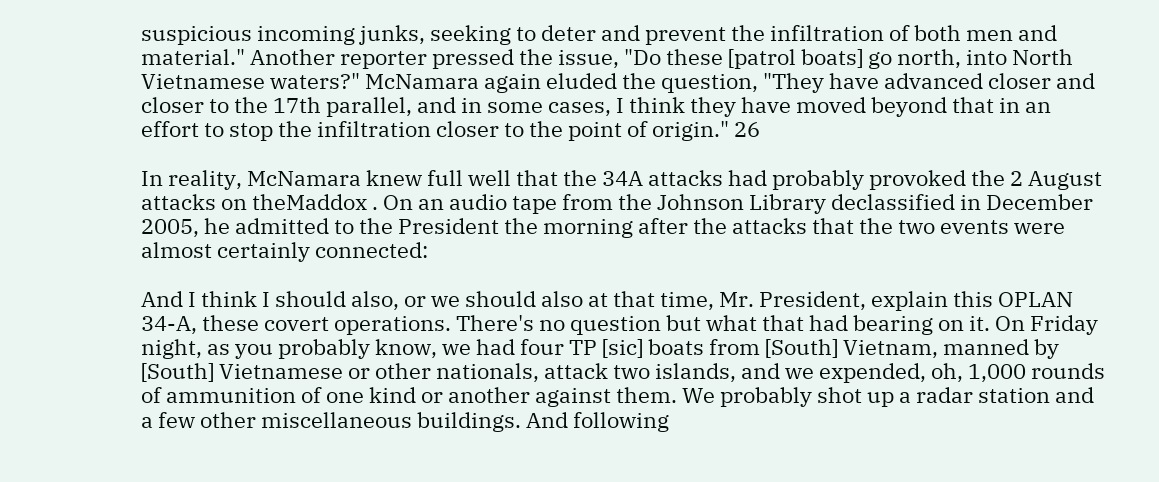suspicious incoming junks, seeking to deter and prevent the infiltration of both men and material." Another reporter pressed the issue, "Do these [patrol boats] go north, into North Vietnamese waters?" McNamara again eluded the question, "They have advanced closer and closer to the 17th parallel, and in some cases, I think they have moved beyond that in an effort to stop the infiltration closer to the point of origin." 26

In reality, McNamara knew full well that the 34A attacks had probably provoked the 2 August attacks on theMaddox . On an audio tape from the Johnson Library declassified in December 2005, he admitted to the President the morning after the attacks that the two events were almost certainly connected:

And I think I should also, or we should also at that time, Mr. President, explain this OPLAN 34-A, these covert operations. There's no question but what that had bearing on it. On Friday night, as you probably know, we had four TP [sic] boats from [South] Vietnam, manned by [South] Vietnamese or other nationals, attack two islands, and we expended, oh, 1,000 rounds of ammunition of one kind or another against them. We probably shot up a radar station and a few other miscellaneous buildings. And following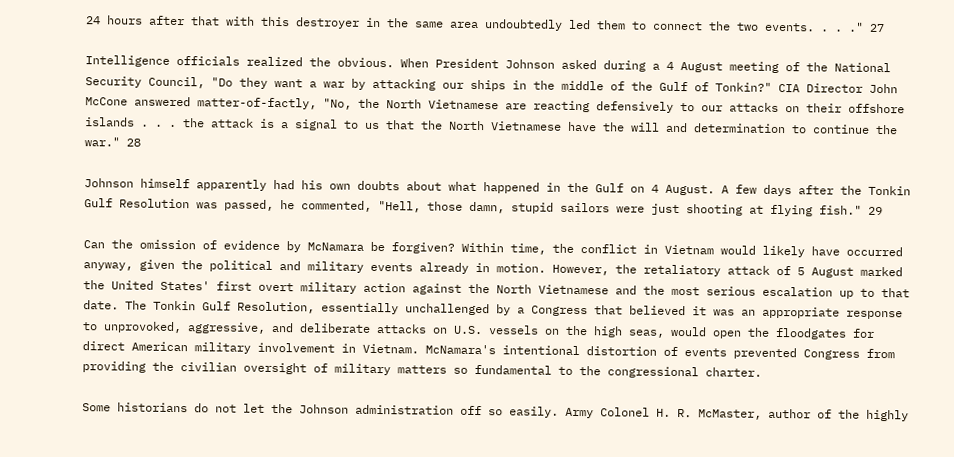24 hours after that with this destroyer in the same area undoubtedly led them to connect the two events. . . ." 27

Intelligence officials realized the obvious. When President Johnson asked during a 4 August meeting of the National Security Council, "Do they want a war by attacking our ships in the middle of the Gulf of Tonkin?" CIA Director John McCone answered matter-of-factly, "No, the North Vietnamese are reacting defensively to our attacks on their offshore islands . . . the attack is a signal to us that the North Vietnamese have the will and determination to continue the war." 28

Johnson himself apparently had his own doubts about what happened in the Gulf on 4 August. A few days after the Tonkin Gulf Resolution was passed, he commented, "Hell, those damn, stupid sailors were just shooting at flying fish." 29

Can the omission of evidence by McNamara be forgiven? Within time, the conflict in Vietnam would likely have occurred anyway, given the political and military events already in motion. However, the retaliatory attack of 5 August marked the United States' first overt military action against the North Vietnamese and the most serious escalation up to that date. The Tonkin Gulf Resolution, essentially unchallenged by a Congress that believed it was an appropriate response to unprovoked, aggressive, and deliberate attacks on U.S. vessels on the high seas, would open the floodgates for direct American military involvement in Vietnam. McNamara's intentional distortion of events prevented Congress from providing the civilian oversight of military matters so fundamental to the congressional charter.

Some historians do not let the Johnson administration off so easily. Army Colonel H. R. McMaster, author of the highly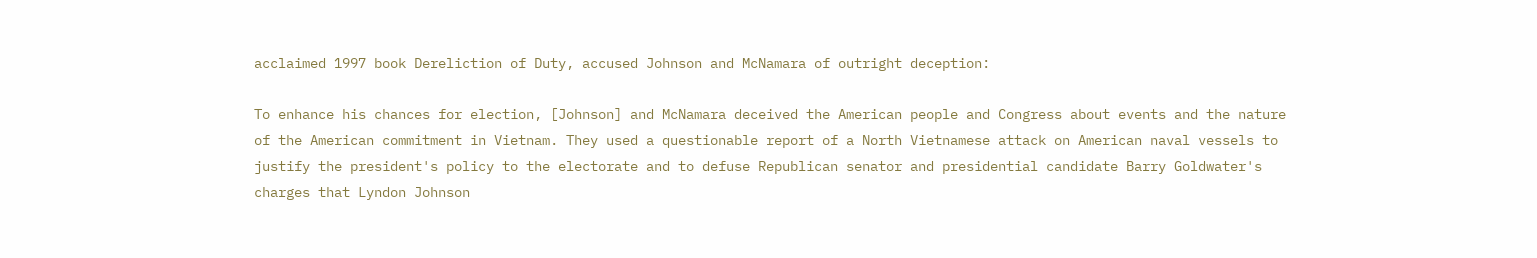acclaimed 1997 book Dereliction of Duty, accused Johnson and McNamara of outright deception:

To enhance his chances for election, [Johnson] and McNamara deceived the American people and Congress about events and the nature of the American commitment in Vietnam. They used a questionable report of a North Vietnamese attack on American naval vessels to justify the president's policy to the electorate and to defuse Republican senator and presidential candidate Barry Goldwater's charges that Lyndon Johnson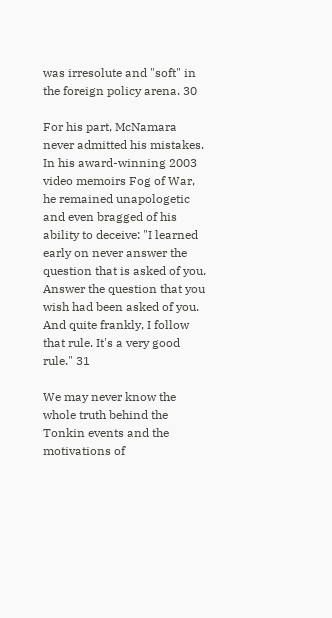was irresolute and "soft" in the foreign policy arena. 30

For his part, McNamara never admitted his mistakes. In his award-winning 2003 video memoirs Fog of War, he remained unapologetic and even bragged of his ability to deceive: "I learned early on never answer the question that is asked of you. Answer the question that you wish had been asked of you. And quite frankly, I follow that rule. It's a very good rule." 31

We may never know the whole truth behind the Tonkin events and the motivations of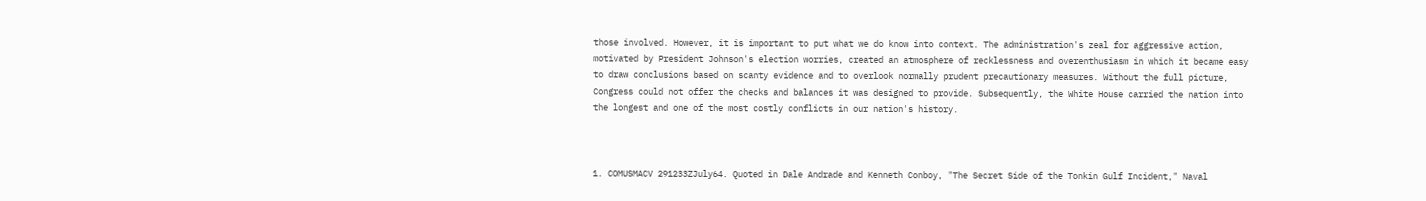those involved. However, it is important to put what we do know into context. The administration's zeal for aggressive action, motivated by President Johnson's election worries, created an atmosphere of recklessness and overenthusiasm in which it became easy to draw conclusions based on scanty evidence and to overlook normally prudent precautionary measures. Without the full picture, Congress could not offer the checks and balances it was designed to provide. Subsequently, the White House carried the nation into the longest and one of the most costly conflicts in our nation's history.



1. COMUSMACV 291233ZJuly64. Quoted in Dale Andrade and Kenneth Conboy, "The Secret Side of the Tonkin Gulf Incident," Naval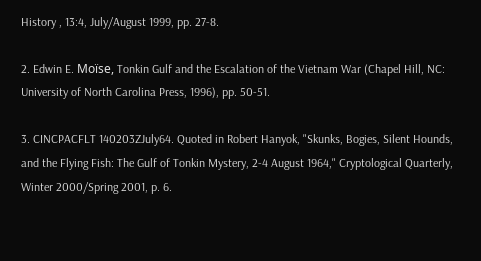History , 13:4, July/August 1999, pp. 27-8.

2. Edwin E. Moïse, Tonkin Gulf and the Escalation of the Vietnam War (Chapel Hill, NC: University of North Carolina Press, 1996), pp. 50-51.

3. CINCPACFLT 140203ZJuly64. Quoted in Robert Hanyok, "Skunks, Bogies, Silent Hounds, and the Flying Fish: The Gulf of Tonkin Mystery, 2-4 August 1964," Cryptological Quarterly, Winter 2000/Spring 2001, p. 6.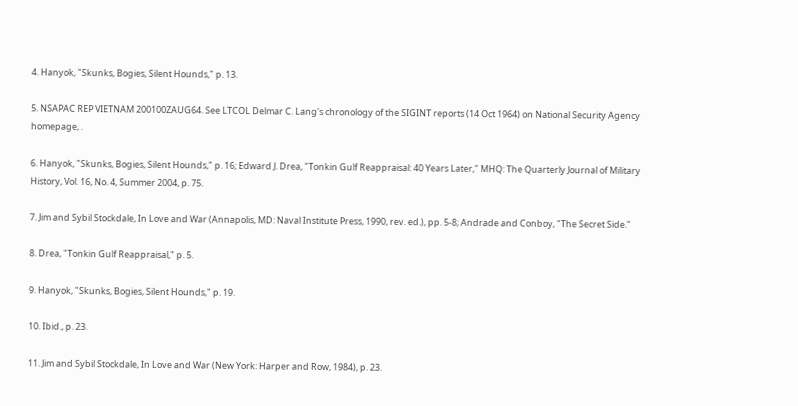4. Hanyok, "Skunks, Bogies, Silent Hounds," p. 13.

5. NSAPAC REP VIETNAM 200100ZAUG64. See LTCOL Delmar C. Lang's chronology of the SIGINT reports (14 Oct 1964) on National Security Agency homepage, .

6. Hanyok, "Skunks, Bogies, Silent Hounds," p. 16; Edward J. Drea, "Tonkin Gulf Reappraisal: 40 Years Later," MHQ: The Quarterly Journal of Military History, Vol. 16, No. 4, Summer 2004, p. 75.

7. Jim and Sybil Stockdale, In Love and War (Annapolis, MD: Naval Institute Press, 1990, rev. ed.), pp. 5-8; Andrade and Conboy, "The Secret Side."

8. Drea, "Tonkin Gulf Reappraisal," p. 5.

9. Hanyok, "Skunks, Bogies, Silent Hounds," p. 19.

10. Ibid., p. 23.

11. Jim and Sybil Stockdale, In Love and War (New York: Harper and Row, 1984), p. 23.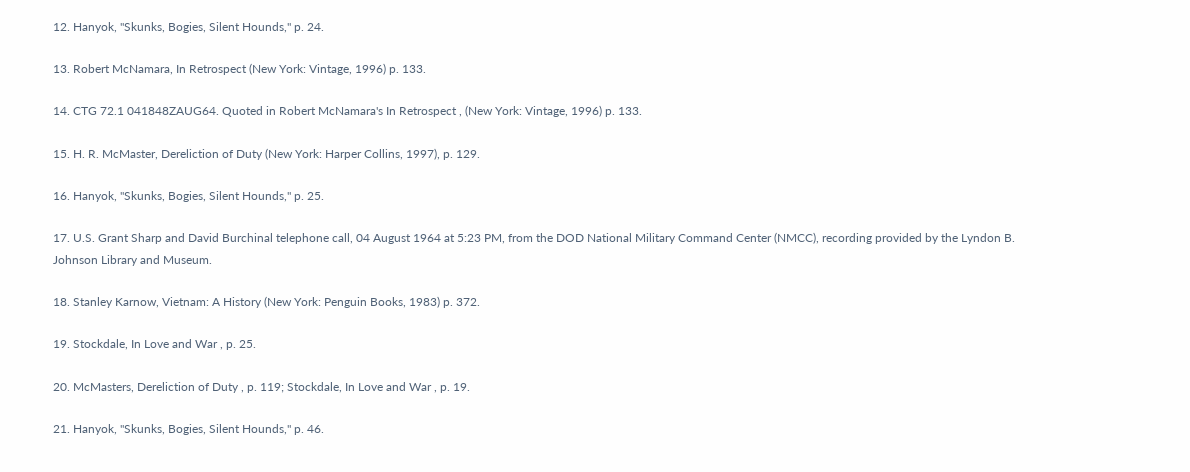12. Hanyok, "Skunks, Bogies, Silent Hounds," p. 24.

13. Robert McNamara, In Retrospect (New York: Vintage, 1996) p. 133.

14. CTG 72.1 041848ZAUG64. Quoted in Robert McNamara's In Retrospect , (New York: Vintage, 1996) p. 133.

15. H. R. McMaster, Dereliction of Duty (New York: Harper Collins, 1997), p. 129.

16. Hanyok, "Skunks, Bogies, Silent Hounds," p. 25.

17. U.S. Grant Sharp and David Burchinal telephone call, 04 August 1964 at 5:23 PM, from the DOD National Military Command Center (NMCC), recording provided by the Lyndon B. Johnson Library and Museum.

18. Stanley Karnow, Vietnam: A History (New York: Penguin Books, 1983) p. 372.

19. Stockdale, In Love and War , p. 25.

20. McMasters, Dereliction of Duty , p. 119; Stockdale, In Love and War , p. 19.

21. Hanyok, "Skunks, Bogies, Silent Hounds," p. 46.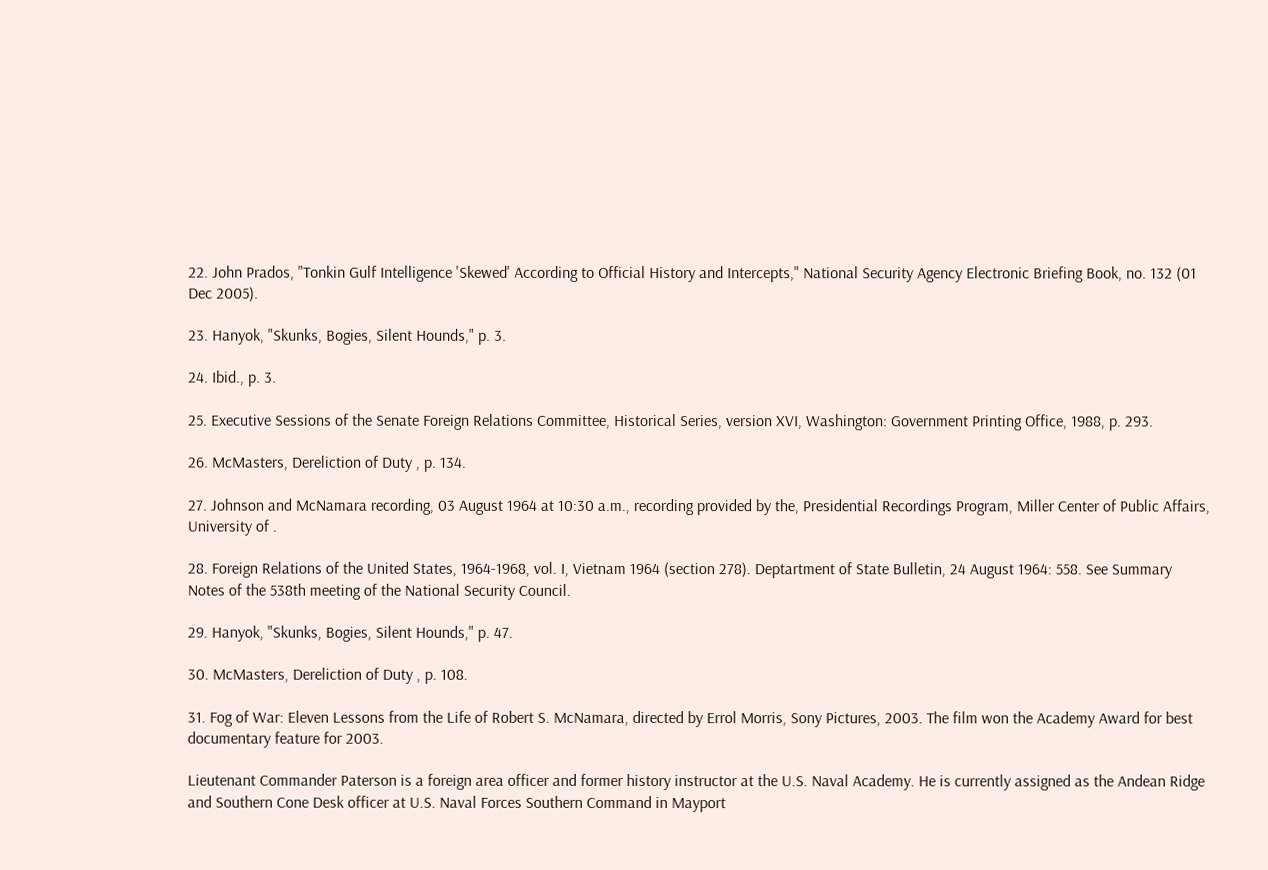22. John Prados, "Tonkin Gulf Intelligence 'Skewed' According to Official History and Intercepts," National Security Agency Electronic Briefing Book, no. 132 (01 Dec 2005).

23. Hanyok, "Skunks, Bogies, Silent Hounds," p. 3.

24. Ibid., p. 3.

25. Executive Sessions of the Senate Foreign Relations Committee, Historical Series, version XVI, Washington: Government Printing Office, 1988, p. 293.

26. McMasters, Dereliction of Duty , p. 134.

27. Johnson and McNamara recording, 03 August 1964 at 10:30 a.m., recording provided by the, Presidential Recordings Program, Miller Center of Public Affairs, University of .

28. Foreign Relations of the United States, 1964-1968, vol. I, Vietnam 1964 (section 278). Deptartment of State Bulletin, 24 August 1964: 558. See Summary Notes of the 538th meeting of the National Security Council.

29. Hanyok, "Skunks, Bogies, Silent Hounds," p. 47.

30. McMasters, Dereliction of Duty , p. 108.

31. Fog of War: Eleven Lessons from the Life of Robert S. McNamara, directed by Errol Morris, Sony Pictures, 2003. The film won the Academy Award for best documentary feature for 2003.

Lieutenant Commander Paterson is a foreign area officer and former history instructor at the U.S. Naval Academy. He is currently assigned as the Andean Ridge and Southern Cone Desk officer at U.S. Naval Forces Southern Command in Mayport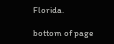Florida.

bottom of page